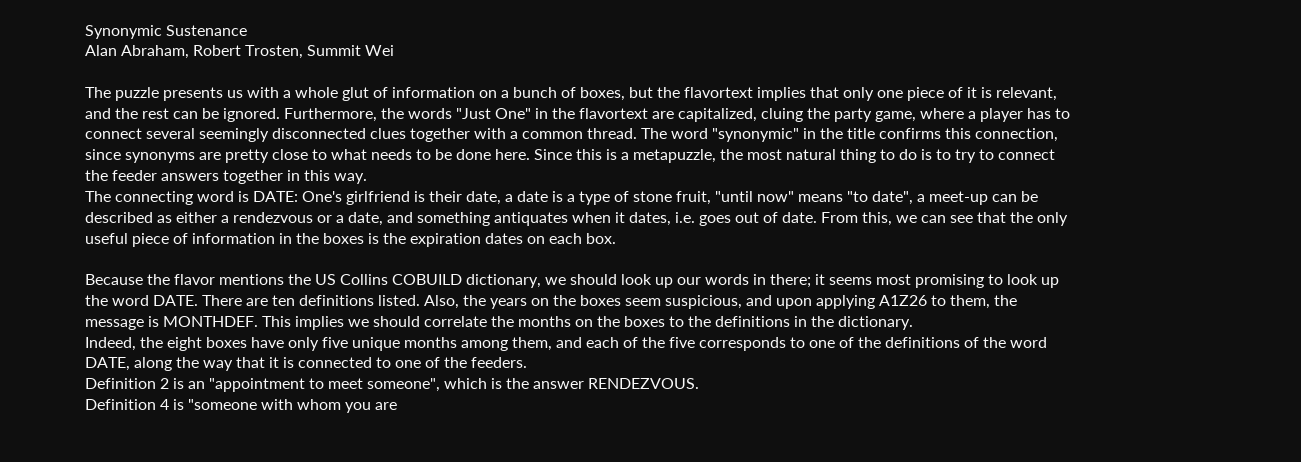Synonymic Sustenance
Alan Abraham, Robert Trosten, Summit Wei

The puzzle presents us with a whole glut of information on a bunch of boxes, but the flavortext implies that only one piece of it is relevant, and the rest can be ignored. Furthermore, the words "Just One" in the flavortext are capitalized, cluing the party game, where a player has to connect several seemingly disconnected clues together with a common thread. The word "synonymic" in the title confirms this connection, since synonyms are pretty close to what needs to be done here. Since this is a metapuzzle, the most natural thing to do is to try to connect the feeder answers together in this way.
The connecting word is DATE: One's girlfriend is their date, a date is a type of stone fruit, "until now" means "to date", a meet-up can be described as either a rendezvous or a date, and something antiquates when it dates, i.e. goes out of date. From this, we can see that the only useful piece of information in the boxes is the expiration dates on each box.

Because the flavor mentions the US Collins COBUILD dictionary, we should look up our words in there; it seems most promising to look up the word DATE. There are ten definitions listed. Also, the years on the boxes seem suspicious, and upon applying A1Z26 to them, the message is MONTHDEF. This implies we should correlate the months on the boxes to the definitions in the dictionary.
Indeed, the eight boxes have only five unique months among them, and each of the five corresponds to one of the definitions of the word DATE, along the way that it is connected to one of the feeders.
Definition 2 is an "appointment to meet someone", which is the answer RENDEZVOUS.
Definition 4 is "someone with whom you are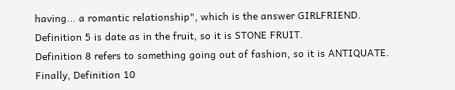having... a romantic relationship", which is the answer GIRLFRIEND.
Definition 5 is date as in the fruit, so it is STONE FRUIT.
Definition 8 refers to something going out of fashion, so it is ANTIQUATE.
Finally, Definition 10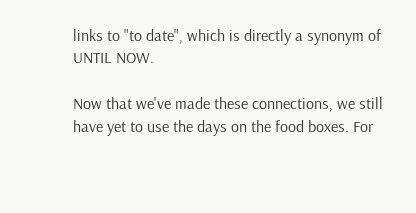links to "to date", which is directly a synonym of UNTIL NOW.

Now that we've made these connections, we still have yet to use the days on the food boxes. For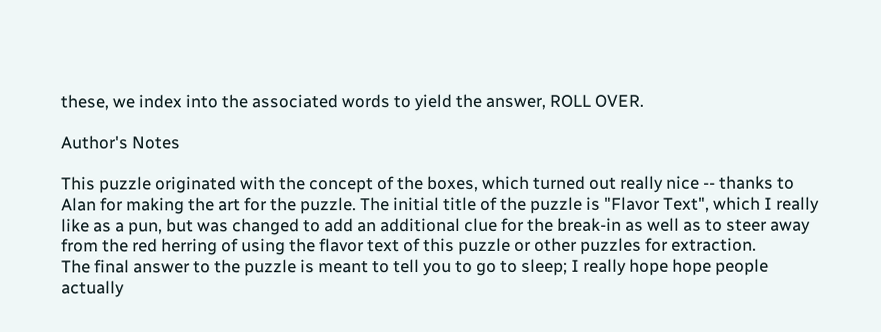these, we index into the associated words to yield the answer, ROLL OVER.

Author's Notes

This puzzle originated with the concept of the boxes, which turned out really nice -- thanks to Alan for making the art for the puzzle. The initial title of the puzzle is "Flavor Text", which I really like as a pun, but was changed to add an additional clue for the break-in as well as to steer away from the red herring of using the flavor text of this puzzle or other puzzles for extraction.
The final answer to the puzzle is meant to tell you to go to sleep; I really hope hope people actually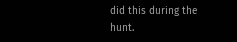did this during the hunt.